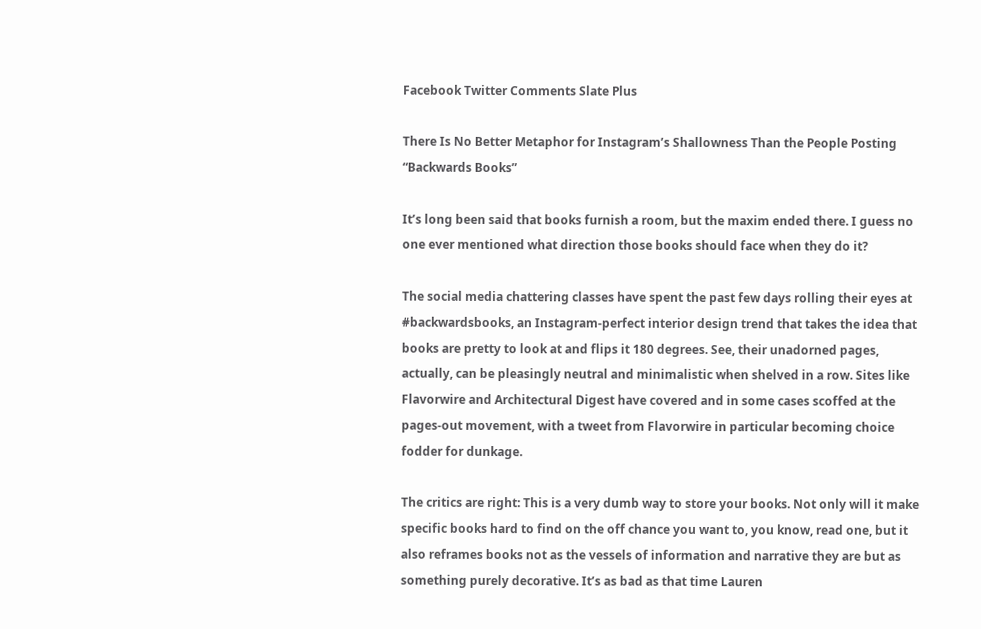Facebook Twitter Comments Slate Plus

There Is No Better Metaphor for Instagram’s Shallowness Than the People Posting “Backwards Books”

It’s long been said that books furnish a room, but the maxim ended there. I guess no one ever mentioned what direction those books should face when they do it?

The social media chattering classes have spent the past few days rolling their eyes at #backwardsbooks, an Instagram-perfect interior design trend that takes the idea that books are pretty to look at and flips it 180 degrees. See, their unadorned pages, actually, can be pleasingly neutral and minimalistic when shelved in a row. Sites like Flavorwire and Architectural Digest have covered and in some cases scoffed at the pages-out movement, with a tweet from Flavorwire in particular becoming choice fodder for dunkage.

The critics are right: This is a very dumb way to store your books. Not only will it make specific books hard to find on the off chance you want to, you know, read one, but it also reframes books not as the vessels of information and narrative they are but as something purely decorative. It’s as bad as that time Lauren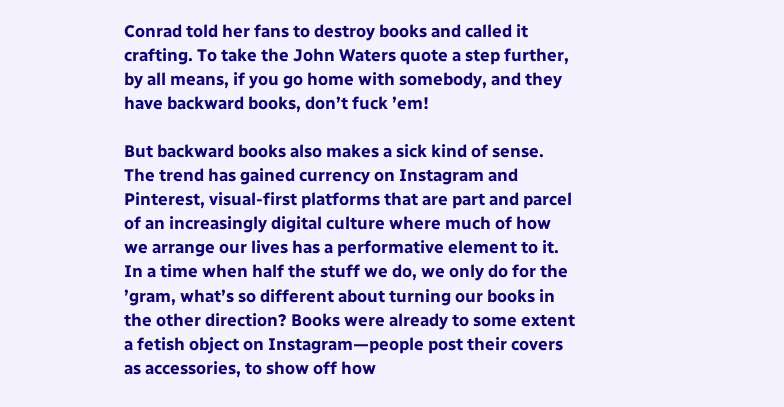Conrad told her fans to destroy books and called it crafting. To take the John Waters quote a step further, by all means, if you go home with somebody, and they have backward books, don’t fuck ’em!

But backward books also makes a sick kind of sense. The trend has gained currency on Instagram and Pinterest, visual-first platforms that are part and parcel of an increasingly digital culture where much of how we arrange our lives has a performative element to it. In a time when half the stuff we do, we only do for the ’gram, what’s so different about turning our books in the other direction? Books were already to some extent a fetish object on Instagram—people post their covers as accessories, to show off how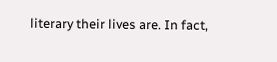literary their lives are. In fact,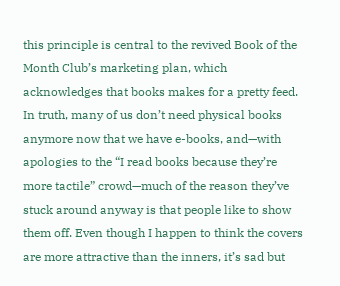this principle is central to the revived Book of the Month Club’s marketing plan, which acknowledges that books makes for a pretty feed. In truth, many of us don’t need physical books anymore now that we have e-books, and—with apologies to the “I read books because they’re more tactile” crowd—much of the reason they’ve stuck around anyway is that people like to show them off. Even though I happen to think the covers are more attractive than the inners, it’s sad but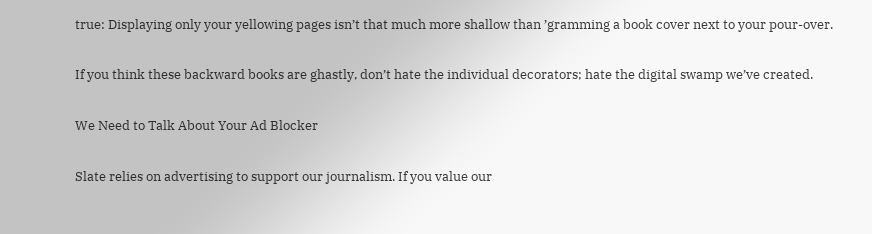true: Displaying only your yellowing pages isn’t that much more shallow than ’gramming a book cover next to your pour-over.

If you think these backward books are ghastly, don’t hate the individual decorators; hate the digital swamp we’ve created.

We Need to Talk About Your Ad Blocker

Slate relies on advertising to support our journalism. If you value our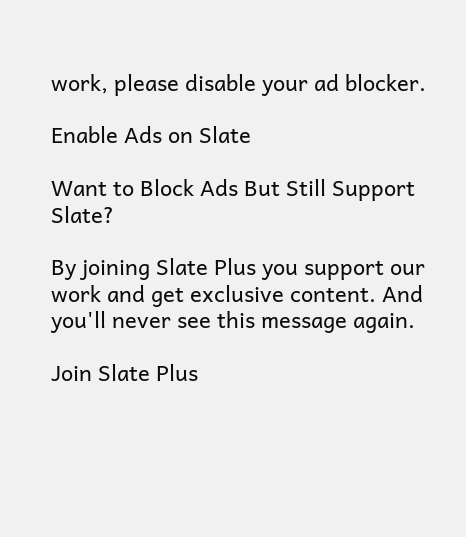work, please disable your ad blocker.

Enable Ads on Slate

Want to Block Ads But Still Support Slate?

By joining Slate Plus you support our work and get exclusive content. And you'll never see this message again.

Join Slate Plus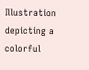Illustration depicting a colorful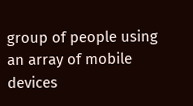group of people using an array of mobile devices